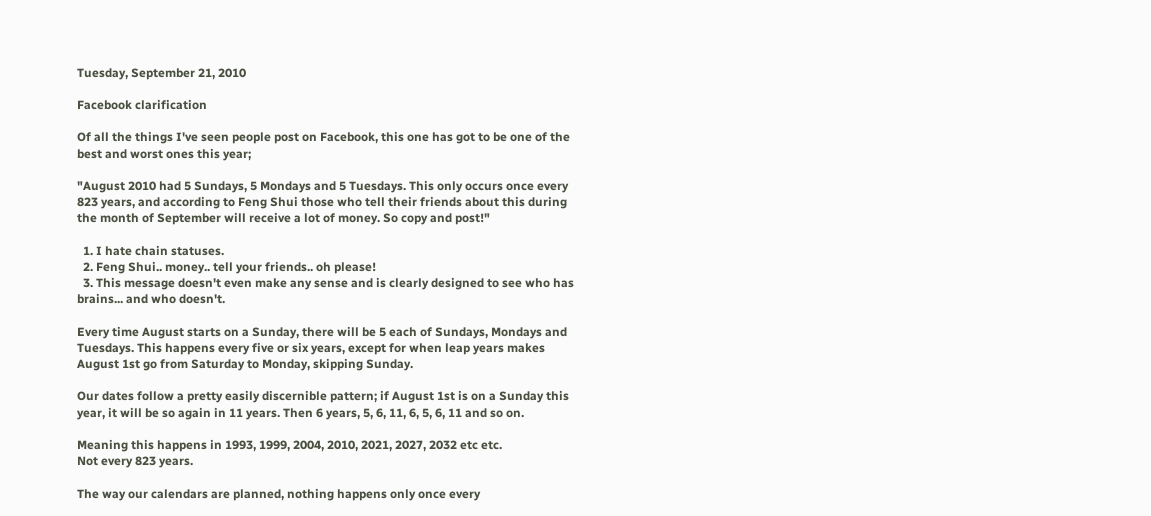Tuesday, September 21, 2010

Facebook clarification

Of all the things I've seen people post on Facebook, this one has got to be one of the best and worst ones this year;

"August 2010 had 5 Sundays, 5 Mondays and 5 Tuesdays. This only occurs once every 823 years, and according to Feng Shui those who tell their friends about this during the month of September will receive a lot of money. So copy and post!"

  1. I hate chain statuses.
  2. Feng Shui.. money.. tell your friends.. oh please!
  3. This message doesn't even make any sense and is clearly designed to see who has brains... and who doesn't.

Every time August starts on a Sunday, there will be 5 each of Sundays, Mondays and Tuesdays. This happens every five or six years, except for when leap years makes August 1st go from Saturday to Monday, skipping Sunday.

Our dates follow a pretty easily discernible pattern; if August 1st is on a Sunday this year, it will be so again in 11 years. Then 6 years, 5, 6, 11, 6, 5, 6, 11 and so on.

Meaning this happens in 1993, 1999, 2004, 2010, 2021, 2027, 2032 etc etc.
Not every 823 years.

The way our calendars are planned, nothing happens only once every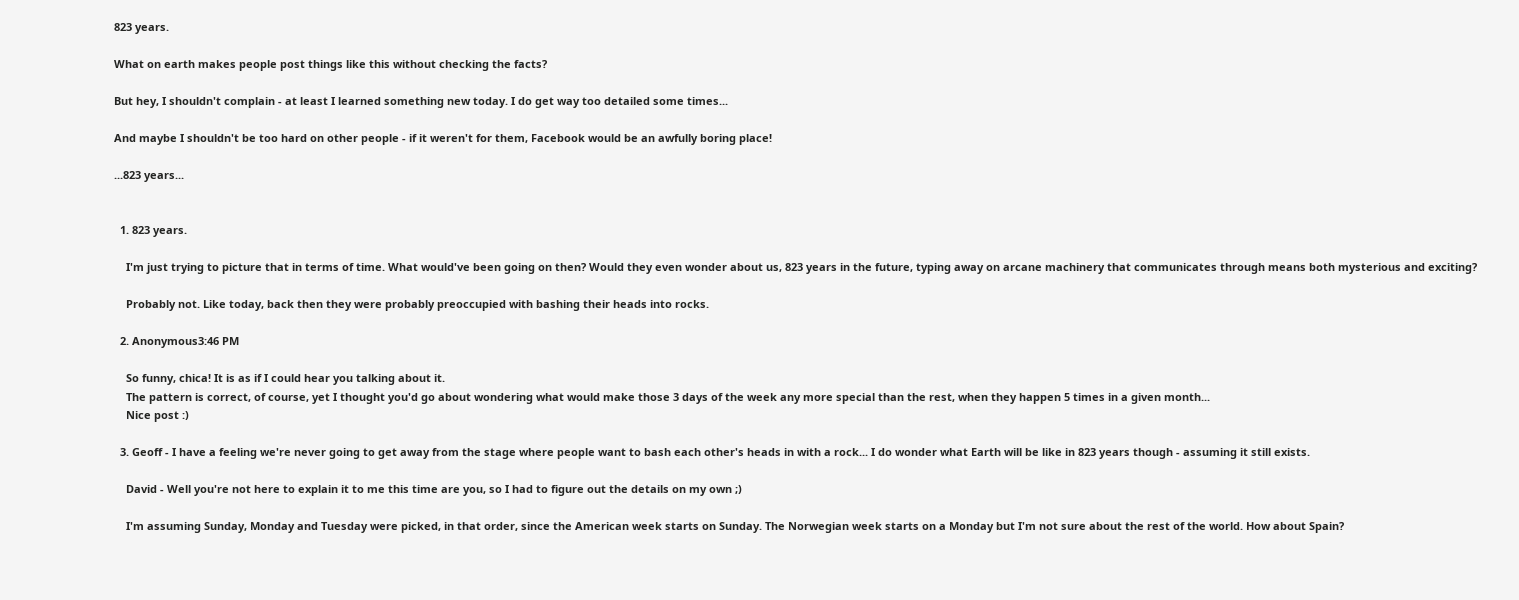823 years.

What on earth makes people post things like this without checking the facts?

But hey, I shouldn't complain - at least I learned something new today. I do get way too detailed some times...

And maybe I shouldn't be too hard on other people - if it weren't for them, Facebook would be an awfully boring place!

...823 years...


  1. 823 years.

    I'm just trying to picture that in terms of time. What would've been going on then? Would they even wonder about us, 823 years in the future, typing away on arcane machinery that communicates through means both mysterious and exciting?

    Probably not. Like today, back then they were probably preoccupied with bashing their heads into rocks.

  2. Anonymous3:46 PM

    So funny, chica! It is as if I could hear you talking about it.
    The pattern is correct, of course, yet I thought you'd go about wondering what would make those 3 days of the week any more special than the rest, when they happen 5 times in a given month...
    Nice post :)

  3. Geoff - I have a feeling we're never going to get away from the stage where people want to bash each other's heads in with a rock... I do wonder what Earth will be like in 823 years though - assuming it still exists.

    David - Well you're not here to explain it to me this time are you, so I had to figure out the details on my own ;)

    I'm assuming Sunday, Monday and Tuesday were picked, in that order, since the American week starts on Sunday. The Norwegian week starts on a Monday but I'm not sure about the rest of the world. How about Spain?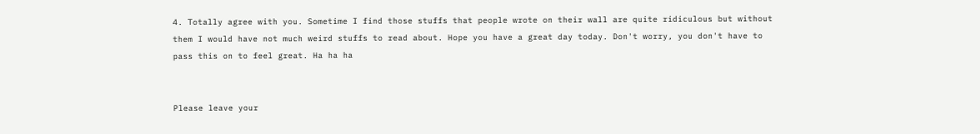4. Totally agree with you. Sometime I find those stuffs that people wrote on their wall are quite ridiculous but without them I would have not much weird stuffs to read about. Hope you have a great day today. Don't worry, you don't have to pass this on to feel great. Ha ha ha


Please leave your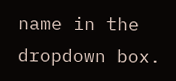name in the dropdown box.